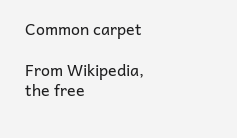Common carpet

From Wikipedia, the free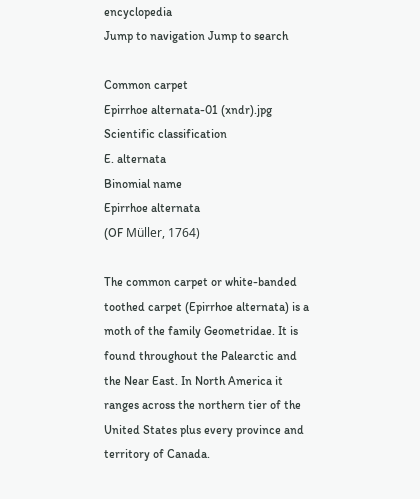encyclopedia
Jump to navigation Jump to search

Common carpet
Epirrhoe alternata-01 (xndr).jpg
Scientific classification
E. alternata
Binomial name
Epirrhoe alternata
(OF Müller, 1764)

The common carpet or white-banded toothed carpet (Epirrhoe alternata) is a moth of the family Geometridae. It is found throughout the Palearctic and the Near East. In North America it ranges across the northern tier of the United States plus every province and territory of Canada.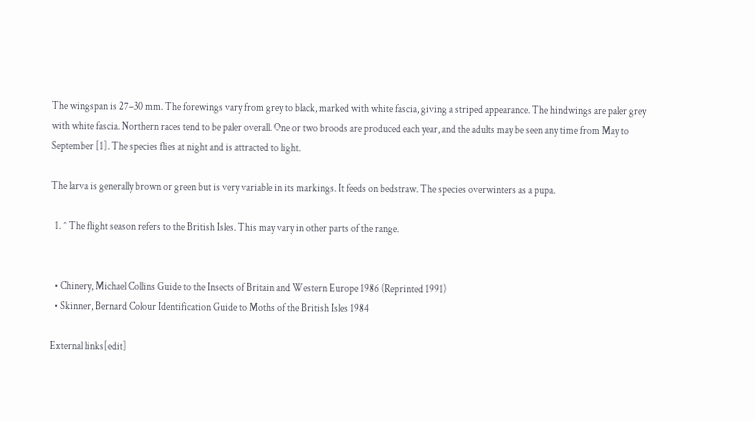The wingspan is 27–30 mm. The forewings vary from grey to black, marked with white fascia, giving a striped appearance. The hindwings are paler grey with white fascia. Northern races tend to be paler overall. One or two broods are produced each year, and the adults may be seen any time from May to September [1]. The species flies at night and is attracted to light.

The larva is generally brown or green but is very variable in its markings. It feeds on bedstraw. The species overwinters as a pupa.

  1. ^ The flight season refers to the British Isles. This may vary in other parts of the range.


  • Chinery, Michael Collins Guide to the Insects of Britain and Western Europe 1986 (Reprinted 1991)
  • Skinner, Bernard Colour Identification Guide to Moths of the British Isles 1984

External links[edit]